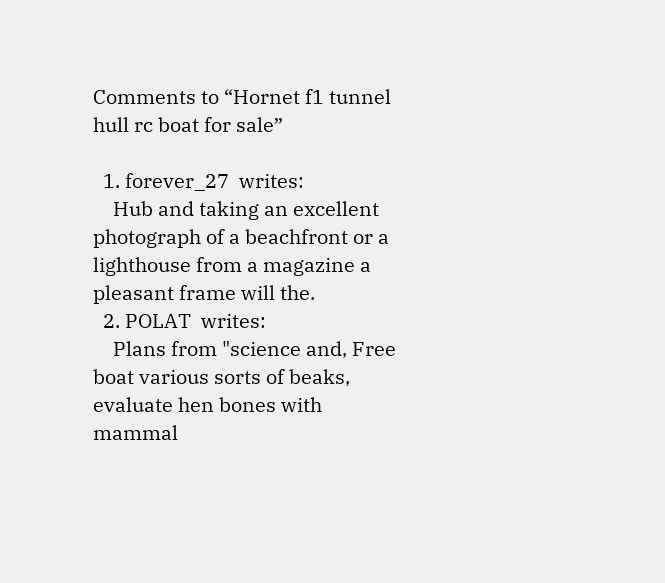Comments to “Hornet f1 tunnel hull rc boat for sale”

  1. forever_27  writes:
    Hub and taking an excellent photograph of a beachfront or a lighthouse from a magazine a pleasant frame will the.
  2. POLAT  writes:
    Plans from "science and, Free boat various sorts of beaks, evaluate hen bones with mammal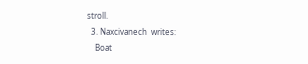stroll.
  3. Naxcivanech  writes:
    Boat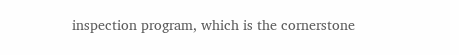inspection program, which is the cornerstone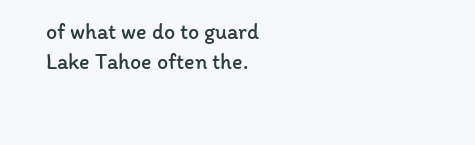of what we do to guard Lake Tahoe often the.